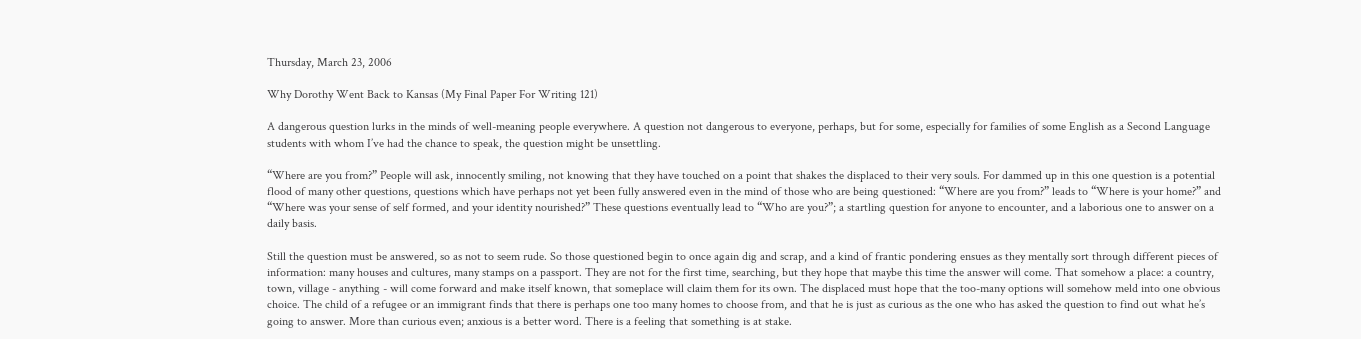Thursday, March 23, 2006

Why Dorothy Went Back to Kansas (My Final Paper For Writing 121)

A dangerous question lurks in the minds of well-meaning people everywhere. A question not dangerous to everyone, perhaps, but for some, especially for families of some English as a Second Language students with whom I’ve had the chance to speak, the question might be unsettling.

“Where are you from?” People will ask, innocently smiling, not knowing that they have touched on a point that shakes the displaced to their very souls. For dammed up in this one question is a potential flood of many other questions, questions which have perhaps not yet been fully answered even in the mind of those who are being questioned: “Where are you from?” leads to “Where is your home?” and “Where was your sense of self formed, and your identity nourished?” These questions eventually lead to “Who are you?”; a startling question for anyone to encounter, and a laborious one to answer on a daily basis.

Still the question must be answered, so as not to seem rude. So those questioned begin to once again dig and scrap, and a kind of frantic pondering ensues as they mentally sort through different pieces of information: many houses and cultures, many stamps on a passport. They are not for the first time, searching, but they hope that maybe this time the answer will come. That somehow a place: a country, town, village - anything - will come forward and make itself known, that someplace will claim them for its own. The displaced must hope that the too-many options will somehow meld into one obvious choice. The child of a refugee or an immigrant finds that there is perhaps one too many homes to choose from, and that he is just as curious as the one who has asked the question to find out what he’s going to answer. More than curious even; anxious is a better word. There is a feeling that something is at stake.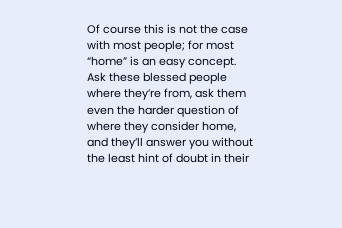Of course this is not the case with most people; for most “home” is an easy concept. Ask these blessed people where they’re from, ask them even the harder question of where they consider home, and they’ll answer you without the least hint of doubt in their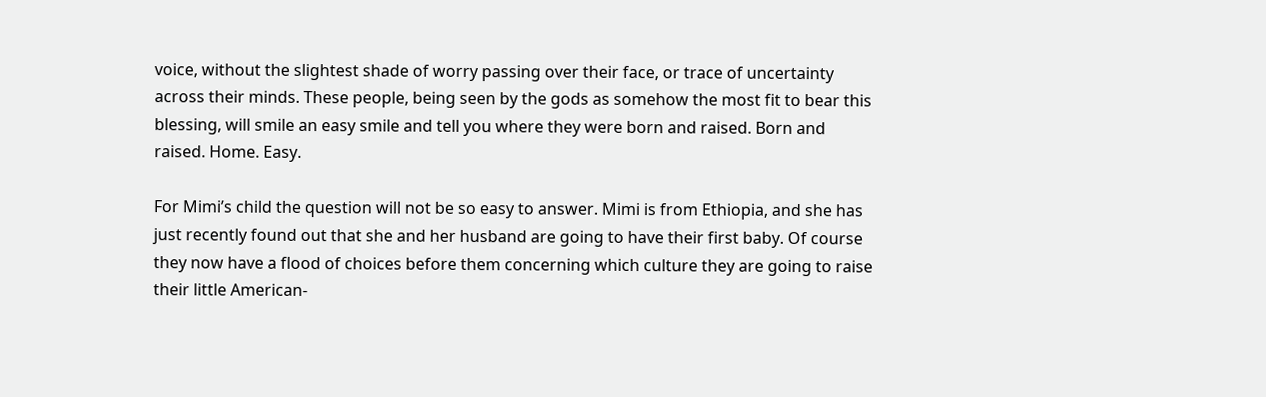voice, without the slightest shade of worry passing over their face, or trace of uncertainty across their minds. These people, being seen by the gods as somehow the most fit to bear this blessing, will smile an easy smile and tell you where they were born and raised. Born and raised. Home. Easy.

For Mimi’s child the question will not be so easy to answer. Mimi is from Ethiopia, and she has just recently found out that she and her husband are going to have their first baby. Of course they now have a flood of choices before them concerning which culture they are going to raise their little American-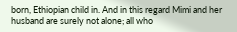born, Ethiopian child in. And in this regard Mimi and her husband are surely not alone; all who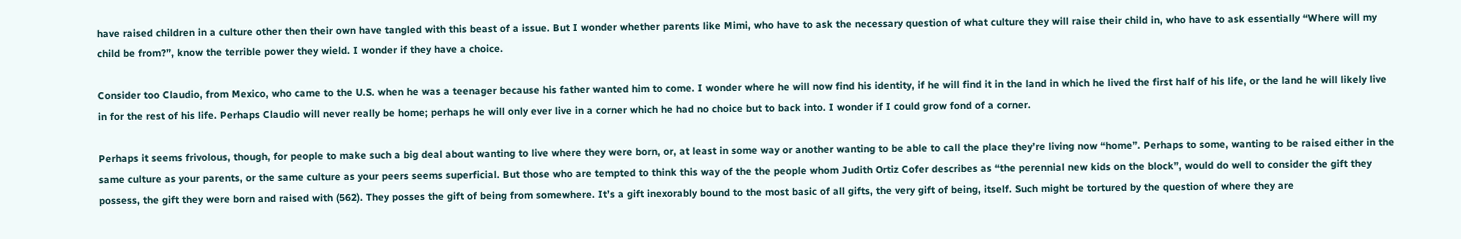have raised children in a culture other then their own have tangled with this beast of a issue. But I wonder whether parents like Mimi, who have to ask the necessary question of what culture they will raise their child in, who have to ask essentially “Where will my child be from?”, know the terrible power they wield. I wonder if they have a choice.

Consider too Claudio, from Mexico, who came to the U.S. when he was a teenager because his father wanted him to come. I wonder where he will now find his identity, if he will find it in the land in which he lived the first half of his life, or the land he will likely live in for the rest of his life. Perhaps Claudio will never really be home; perhaps he will only ever live in a corner which he had no choice but to back into. I wonder if I could grow fond of a corner.

Perhaps it seems frivolous, though, for people to make such a big deal about wanting to live where they were born, or, at least in some way or another wanting to be able to call the place they’re living now “home”. Perhaps to some, wanting to be raised either in the same culture as your parents, or the same culture as your peers seems superficial. But those who are tempted to think this way of the the people whom Judith Ortiz Cofer describes as “the perennial new kids on the block”, would do well to consider the gift they possess, the gift they were born and raised with (562). They posses the gift of being from somewhere. It’s a gift inexorably bound to the most basic of all gifts, the very gift of being, itself. Such might be tortured by the question of where they are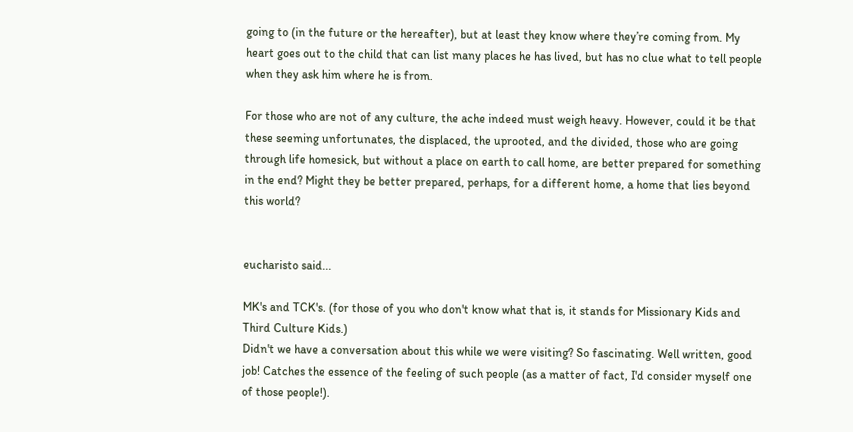going to (in the future or the hereafter), but at least they know where they’re coming from. My heart goes out to the child that can list many places he has lived, but has no clue what to tell people when they ask him where he is from.

For those who are not of any culture, the ache indeed must weigh heavy. However, could it be that these seeming unfortunates, the displaced, the uprooted, and the divided, those who are going through life homesick, but without a place on earth to call home, are better prepared for something in the end? Might they be better prepared, perhaps, for a different home, a home that lies beyond this world?


eucharisto said...

MK's and TCK's. (for those of you who don't know what that is, it stands for Missionary Kids and Third Culture Kids.)
Didn't we have a conversation about this while we were visiting? So fascinating. Well written, good job! Catches the essence of the feeling of such people (as a matter of fact, I'd consider myself one of those people!).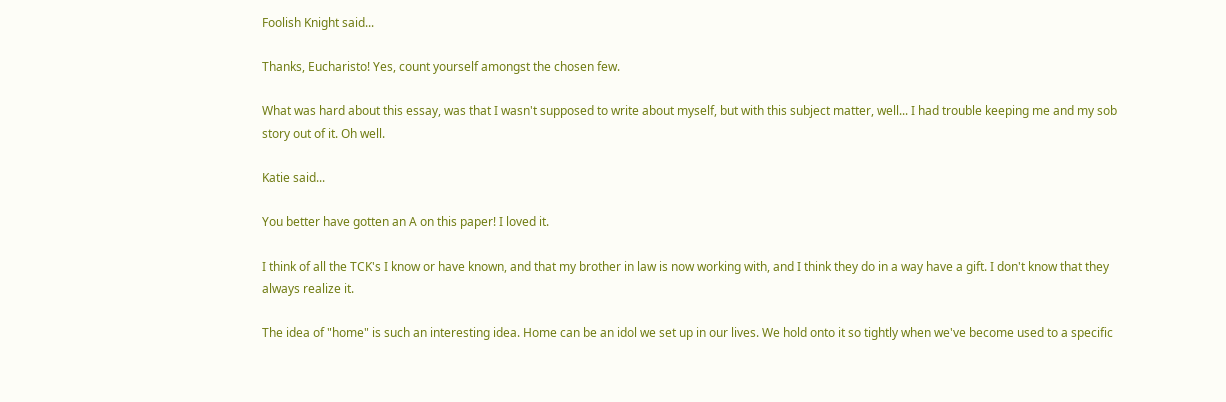Foolish Knight said...

Thanks, Eucharisto! Yes, count yourself amongst the chosen few.

What was hard about this essay, was that I wasn't supposed to write about myself, but with this subject matter, well... I had trouble keeping me and my sob story out of it. Oh well.

Katie said...

You better have gotten an A on this paper! I loved it.

I think of all the TCK's I know or have known, and that my brother in law is now working with, and I think they do in a way have a gift. I don't know that they always realize it.

The idea of "home" is such an interesting idea. Home can be an idol we set up in our lives. We hold onto it so tightly when we've become used to a specific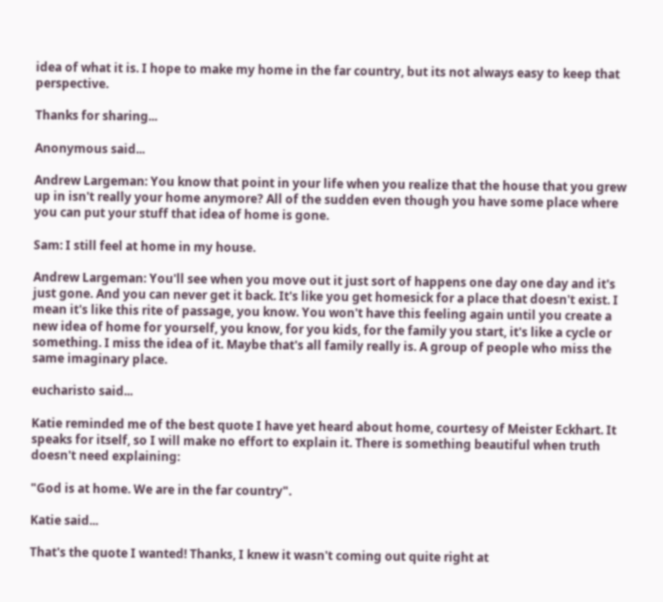idea of what it is. I hope to make my home in the far country, but its not always easy to keep that perspective.

Thanks for sharing...

Anonymous said...

Andrew Largeman: You know that point in your life when you realize that the house that you grew up in isn't really your home anymore? All of the sudden even though you have some place where you can put your stuff that idea of home is gone.

Sam: I still feel at home in my house.

Andrew Largeman: You'll see when you move out it just sort of happens one day one day and it's just gone. And you can never get it back. It's like you get homesick for a place that doesn't exist. I mean it's like this rite of passage, you know. You won't have this feeling again until you create a new idea of home for yourself, you know, for you kids, for the family you start, it's like a cycle or something. I miss the idea of it. Maybe that's all family really is. A group of people who miss the same imaginary place.

eucharisto said...

Katie reminded me of the best quote I have yet heard about home, courtesy of Meister Eckhart. It speaks for itself, so I will make no effort to explain it. There is something beautiful when truth doesn't need explaining:

"God is at home. We are in the far country".

Katie said...

That's the quote I wanted! Thanks, I knew it wasn't coming out quite right at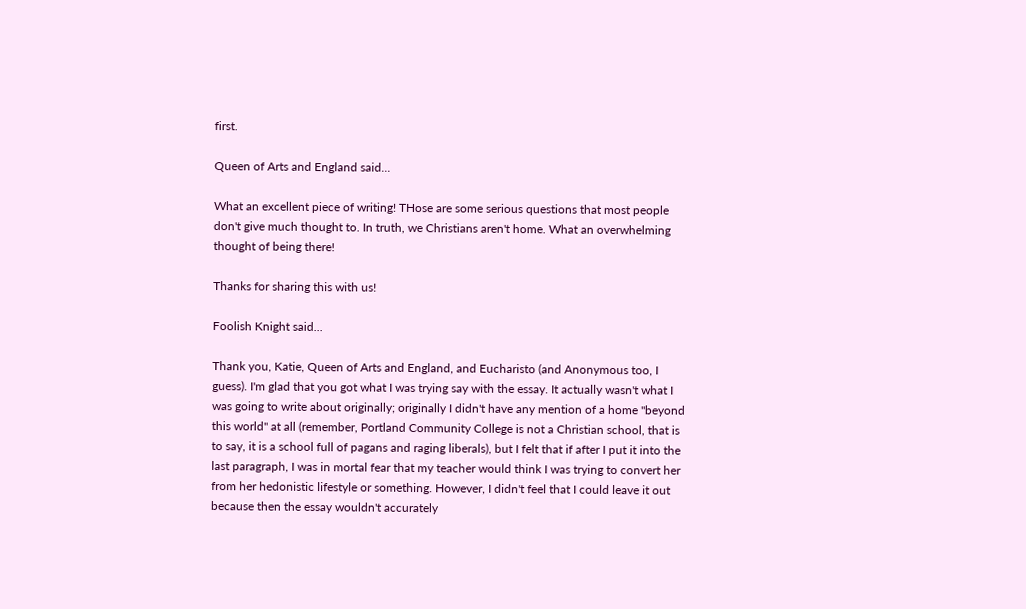first.

Queen of Arts and England said...

What an excellent piece of writing! THose are some serious questions that most people don't give much thought to. In truth, we Christians aren't home. What an overwhelming thought of being there!

Thanks for sharing this with us!

Foolish Knight said...

Thank you, Katie, Queen of Arts and England, and Eucharisto (and Anonymous too, I guess). I'm glad that you got what I was trying say with the essay. It actually wasn't what I was going to write about originally; originally I didn't have any mention of a home "beyond this world" at all (remember, Portland Community College is not a Christian school, that is to say, it is a school full of pagans and raging liberals), but I felt that if after I put it into the last paragraph, I was in mortal fear that my teacher would think I was trying to convert her from her hedonistic lifestyle or something. However, I didn't feel that I could leave it out because then the essay wouldn't accurately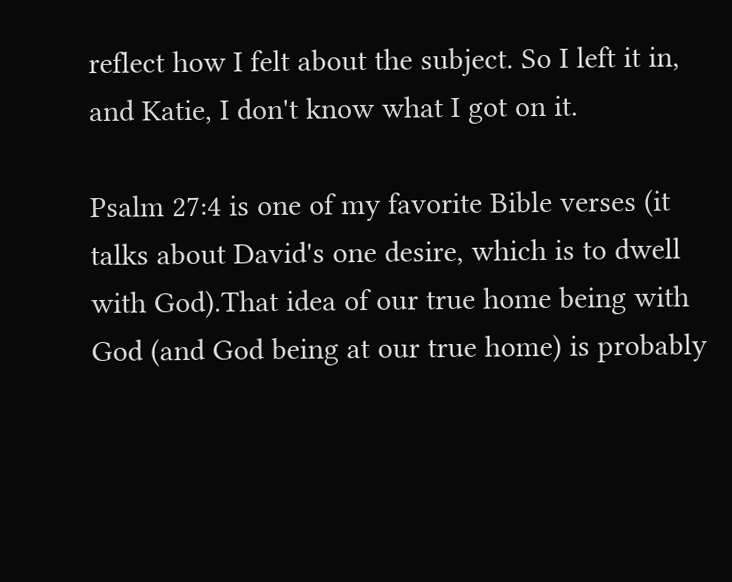reflect how I felt about the subject. So I left it in, and Katie, I don't know what I got on it.

Psalm 27:4 is one of my favorite Bible verses (it talks about David's one desire, which is to dwell with God).That idea of our true home being with God (and God being at our true home) is probably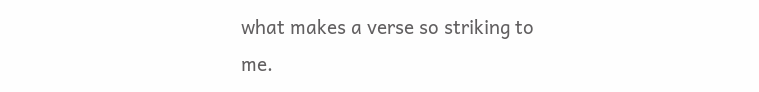what makes a verse so striking to me.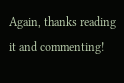Again, thanks reading it and commenting!